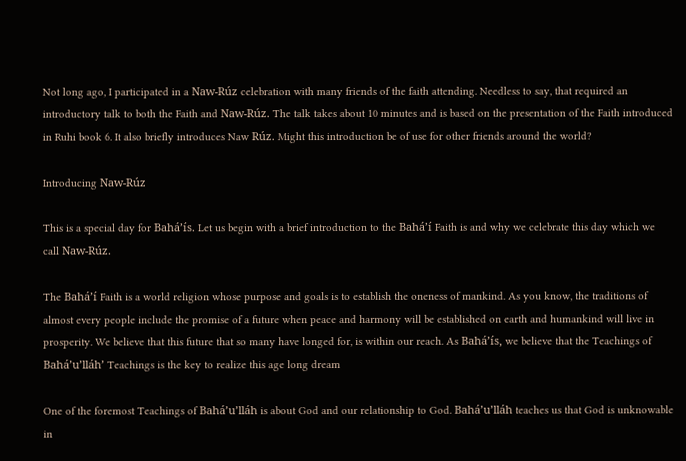Not long ago, I participated in a Naw-Rúz celebration with many friends of the faith attending. Needless to say, that required an introductory talk to both the Faith and Naw-Rúz. The talk takes about 10 minutes and is based on the presentation of the Faith introduced in Ruhi book 6. It also briefly introduces Naw Rúz. Might this introduction be of use for other friends around the world?

Introducing Naw-Rúz

This is a special day for Bahá’ís. Let us begin with a brief introduction to the Bahá’í Faith is and why we celebrate this day which we call Naw-Rúz.

The Bahá’í Faith is a world religion whose purpose and goals is to establish the oneness of mankind. As you know, the traditions of almost every people include the promise of a future when peace and harmony will be established on earth and humankind will live in prosperity. We believe that this future that so many have longed for, is within our reach. As Bahá’ís, we believe that the Teachings of Bahá’u’lláh’ Teachings is the key to realize this age long dream

One of the foremost Teachings of Bahá’u’lláh is about God and our relationship to God. Bahá’u’lláh teaches us that God is unknowable in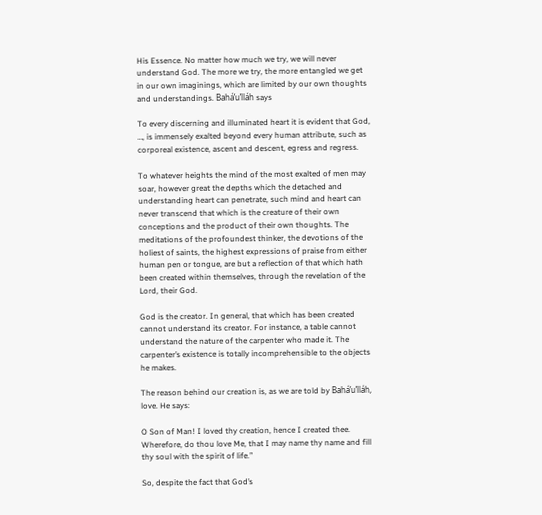His Essence. No matter how much we try, we will never understand God. The more we try, the more entangled we get in our own imaginings, which are limited by our own thoughts and understandings. Bahá’u’lláh says

To every discerning and illuminated heart it is evident that God, …, is immensely exalted beyond every human attribute, such as corporeal existence, ascent and descent, egress and regress.

To whatever heights the mind of the most exalted of men may soar, however great the depths which the detached and understanding heart can penetrate, such mind and heart can never transcend that which is the creature of their own conceptions and the product of their own thoughts. The meditations of the profoundest thinker, the devotions of the holiest of saints, the highest expressions of praise from either human pen or tongue, are but a reflection of that which hath been created within themselves, through the revelation of the Lord, their God.

God is the creator. In general, that which has been created cannot understand its creator. For instance, a table cannot understand the nature of the carpenter who made it. The carpenter’s existence is totally incomprehensible to the objects he makes.

The reason behind our creation is, as we are told by Bahá’u’lláh, love. He says:

O Son of Man! I loved thy creation, hence I created thee. Wherefore, do thou love Me, that I may name thy name and fill thy soul with the spirit of life.”

So, despite the fact that God’s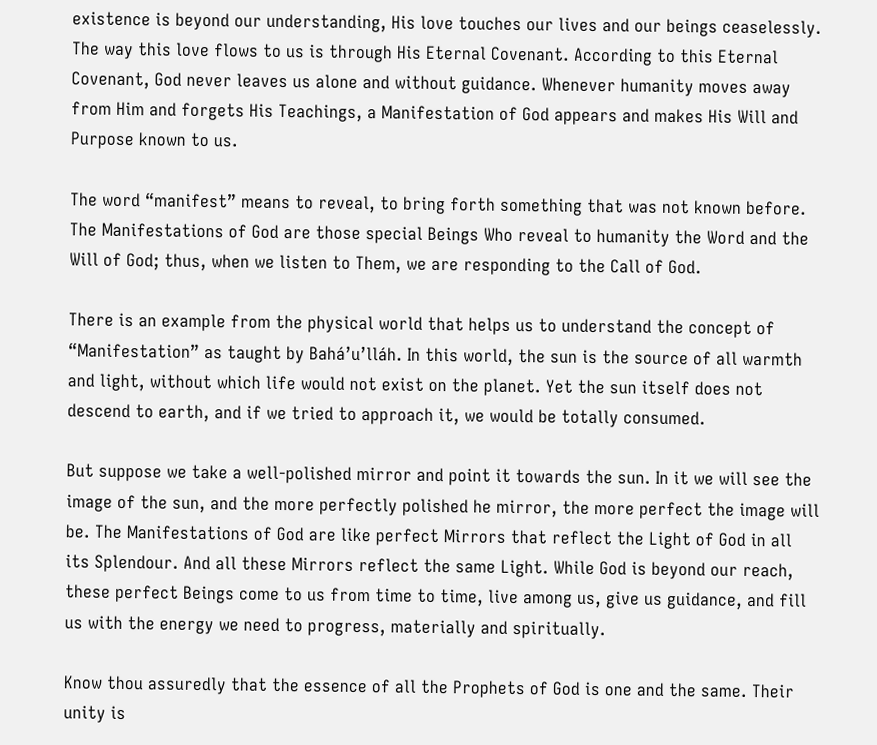existence is beyond our understanding, His love touches our lives and our beings ceaselessly. The way this love flows to us is through His Eternal Covenant. According to this Eternal Covenant, God never leaves us alone and without guidance. Whenever humanity moves away from Him and forgets His Teachings, a Manifestation of God appears and makes His Will and Purpose known to us.

The word “manifest” means to reveal, to bring forth something that was not known before. The Manifestations of God are those special Beings Who reveal to humanity the Word and the Will of God; thus, when we listen to Them, we are responding to the Call of God.

There is an example from the physical world that helps us to understand the concept of “Manifestation” as taught by Bahá’u’lláh. In this world, the sun is the source of all warmth and light, without which life would not exist on the planet. Yet the sun itself does not descend to earth, and if we tried to approach it, we would be totally consumed.

But suppose we take a well-polished mirror and point it towards the sun. In it we will see the image of the sun, and the more perfectly polished he mirror, the more perfect the image will be. The Manifestations of God are like perfect Mirrors that reflect the Light of God in all its Splendour. And all these Mirrors reflect the same Light. While God is beyond our reach, these perfect Beings come to us from time to time, live among us, give us guidance, and fill us with the energy we need to progress, materially and spiritually.

Know thou assuredly that the essence of all the Prophets of God is one and the same. Their unity is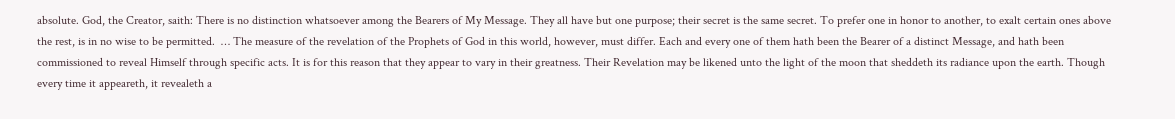absolute. God, the Creator, saith: There is no distinction whatsoever among the Bearers of My Message. They all have but one purpose; their secret is the same secret. To prefer one in honor to another, to exalt certain ones above the rest, is in no wise to be permitted.  … The measure of the revelation of the Prophets of God in this world, however, must differ. Each and every one of them hath been the Bearer of a distinct Message, and hath been commissioned to reveal Himself through specific acts. It is for this reason that they appear to vary in their greatness. Their Revelation may be likened unto the light of the moon that sheddeth its radiance upon the earth. Though every time it appeareth, it revealeth a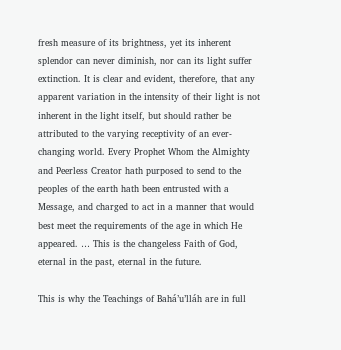fresh measure of its brightness, yet its inherent splendor can never diminish, nor can its light suffer extinction. It is clear and evident, therefore, that any apparent variation in the intensity of their light is not inherent in the light itself, but should rather be attributed to the varying receptivity of an ever-changing world. Every Prophet Whom the Almighty and Peerless Creator hath purposed to send to the peoples of the earth hath been entrusted with a Message, and charged to act in a manner that would best meet the requirements of the age in which He appeared. … This is the changeless Faith of God, eternal in the past, eternal in the future.

This is why the Teachings of Bahá’u’lláh are in full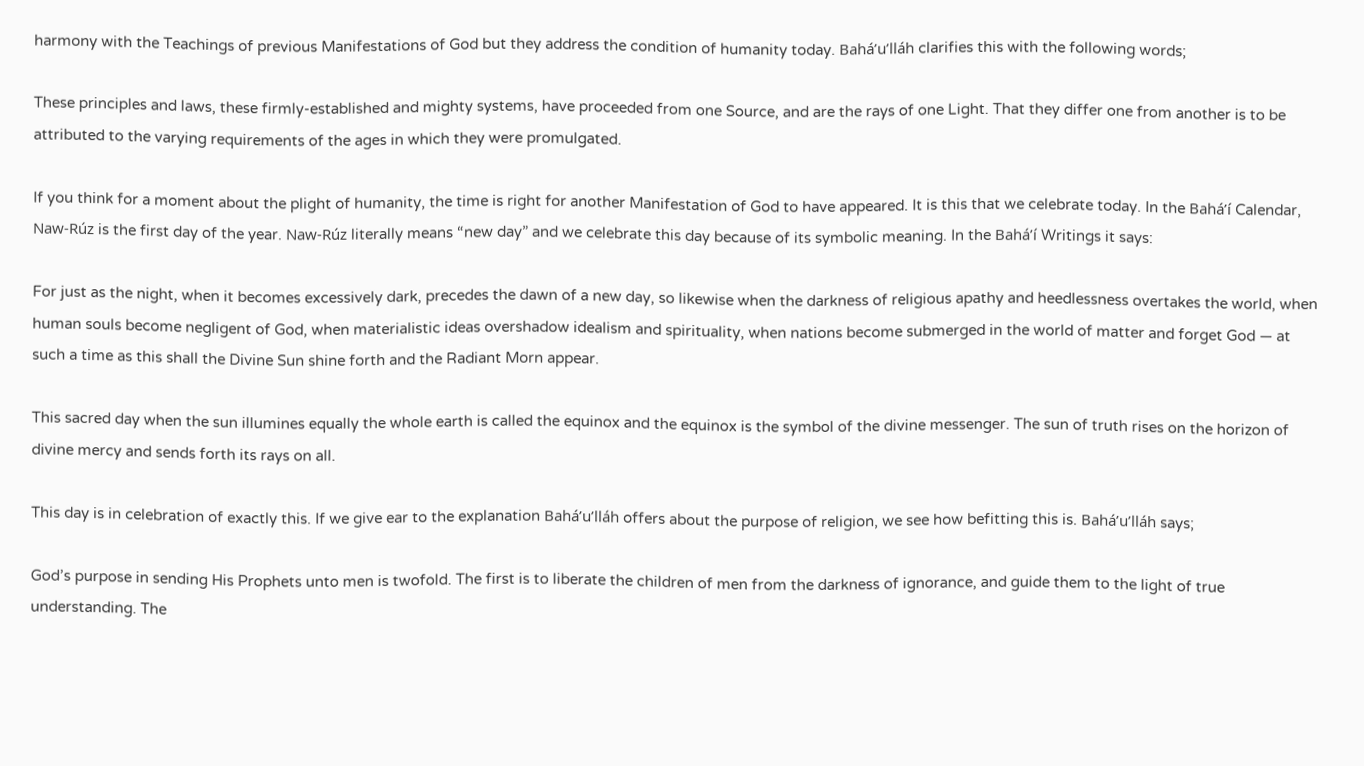harmony with the Teachings of previous Manifestations of God but they address the condition of humanity today. Bahá’u’lláh clarifies this with the following words;

These principles and laws, these firmly-established and mighty systems, have proceeded from one Source, and are the rays of one Light. That they differ one from another is to be attributed to the varying requirements of the ages in which they were promulgated.

If you think for a moment about the plight of humanity, the time is right for another Manifestation of God to have appeared. It is this that we celebrate today. In the Bahá’í Calendar, Naw-Rúz is the first day of the year. Naw-Rúz literally means “new day” and we celebrate this day because of its symbolic meaning. In the Bahá’í Writings it says:

For just as the night, when it becomes excessively dark, precedes the dawn of a new day, so likewise when the darkness of religious apathy and heedlessness overtakes the world, when human souls become negligent of God, when materialistic ideas overshadow idealism and spirituality, when nations become submerged in the world of matter and forget God — at such a time as this shall the Divine Sun shine forth and the Radiant Morn appear.

This sacred day when the sun illumines equally the whole earth is called the equinox and the equinox is the symbol of the divine messenger. The sun of truth rises on the horizon of divine mercy and sends forth its rays on all.

This day is in celebration of exactly this. If we give ear to the explanation Bahá’u’lláh offers about the purpose of religion, we see how befitting this is. Bahá’u’lláh says;

God’s purpose in sending His Prophets unto men is twofold. The first is to liberate the children of men from the darkness of ignorance, and guide them to the light of true understanding. The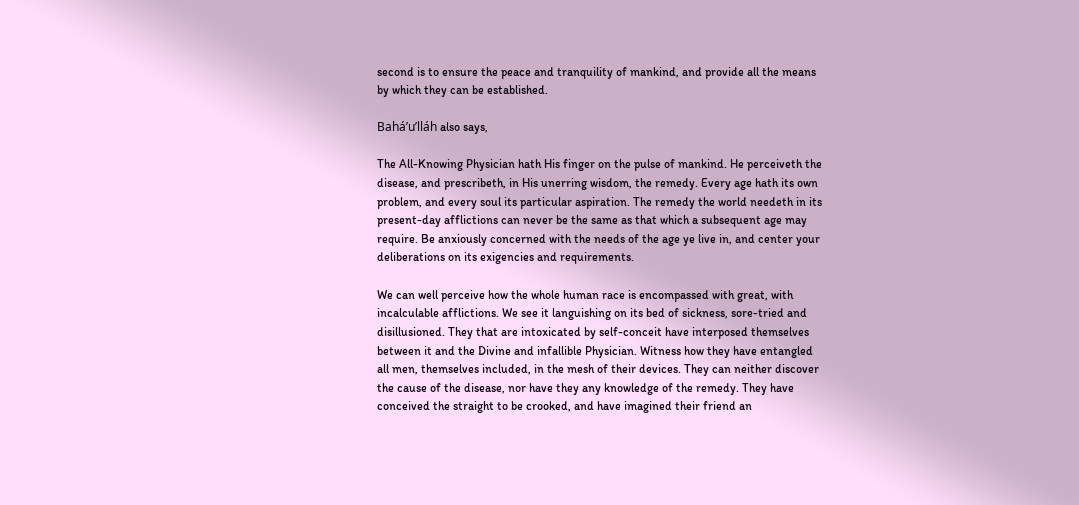second is to ensure the peace and tranquility of mankind, and provide all the means by which they can be established.

Bahá’u’lláh also says,

The All-Knowing Physician hath His finger on the pulse of mankind. He perceiveth the disease, and prescribeth, in His unerring wisdom, the remedy. Every age hath its own problem, and every soul its particular aspiration. The remedy the world needeth in its present-day afflictions can never be the same as that which a subsequent age may require. Be anxiously concerned with the needs of the age ye live in, and center your deliberations on its exigencies and requirements.

We can well perceive how the whole human race is encompassed with great, with incalculable afflictions. We see it languishing on its bed of sickness, sore-tried and disillusioned. They that are intoxicated by self-conceit have interposed themselves between it and the Divine and infallible Physician. Witness how they have entangled all men, themselves included, in the mesh of their devices. They can neither discover the cause of the disease, nor have they any knowledge of the remedy. They have conceived the straight to be crooked, and have imagined their friend an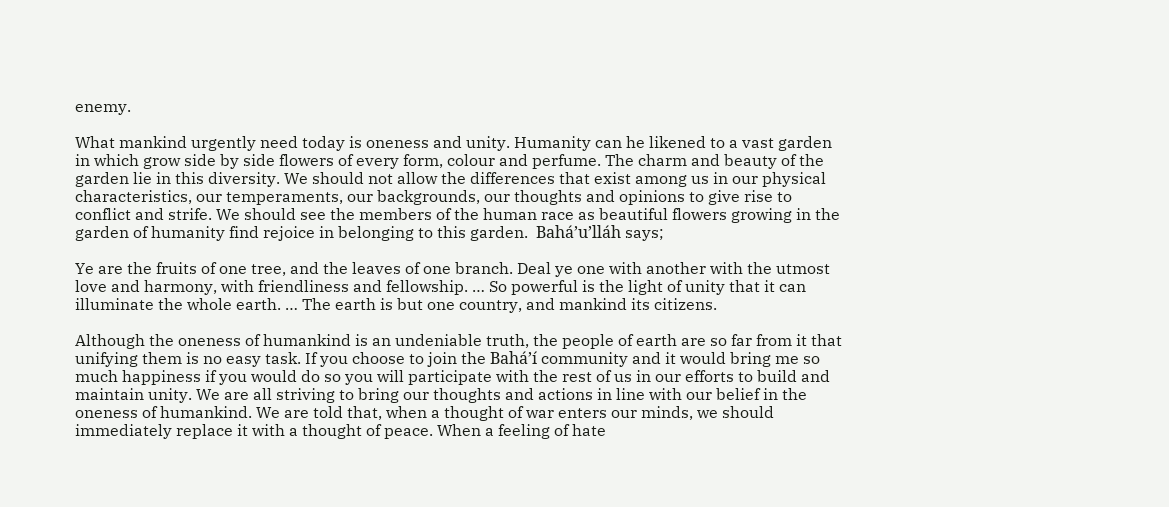enemy.

What mankind urgently need today is oneness and unity. Humanity can he likened to a vast garden in which grow side by side flowers of every form, colour and perfume. The charm and beauty of the garden lie in this diversity. We should not allow the differences that exist among us in our physical characteristics, our temperaments, our backgrounds, our thoughts and opinions to give rise to conflict and strife. We should see the members of the human race as beautiful flowers growing in the garden of humanity find rejoice in belonging to this garden.  Bahá’u’lláh says;

Ye are the fruits of one tree, and the leaves of one branch. Deal ye one with another with the utmost love and harmony, with friendliness and fellowship. … So powerful is the light of unity that it can illuminate the whole earth. … The earth is but one country, and mankind its citizens.

Although the oneness of humankind is an undeniable truth, the people of earth are so far from it that unifying them is no easy task. If you choose to join the Bahá’í community and it would bring me so much happiness if you would do so you will participate with the rest of us in our efforts to build and maintain unity. We are all striving to bring our thoughts and actions in line with our belief in the oneness of humankind. We are told that, when a thought of war enters our minds, we should immediately replace it with a thought of peace. When a feeling of hate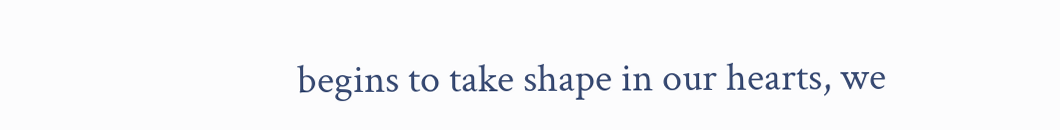begins to take shape in our hearts, we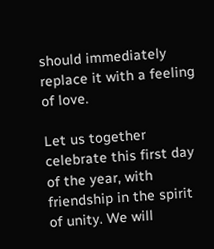should immediately replace it with a feeling of love.

Let us together celebrate this first day of the year, with friendship in the spirit of unity. We will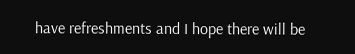have refreshments and I hope there will be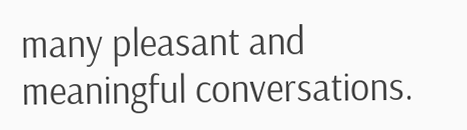many pleasant and meaningful conversations.